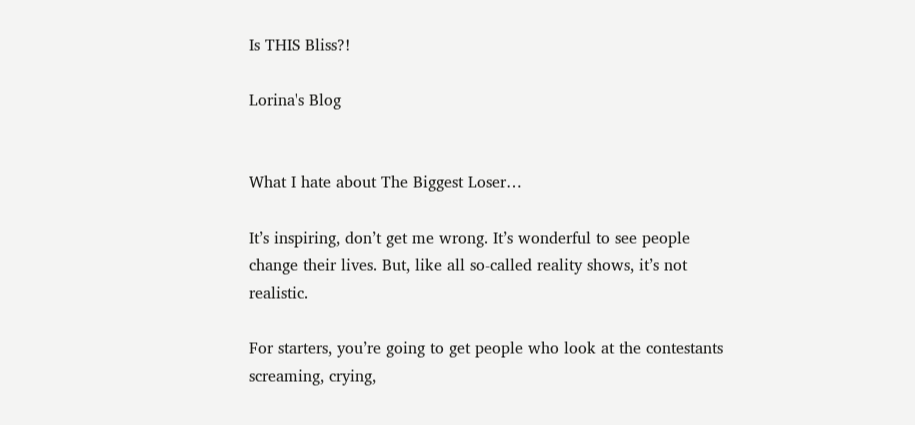Is THIS Bliss?!

Lorina's Blog


What I hate about The Biggest Loser…

It’s inspiring, don’t get me wrong. It’s wonderful to see people change their lives. But, like all so-called reality shows, it’s not realistic.

For starters, you’re going to get people who look at the contestants screaming, crying,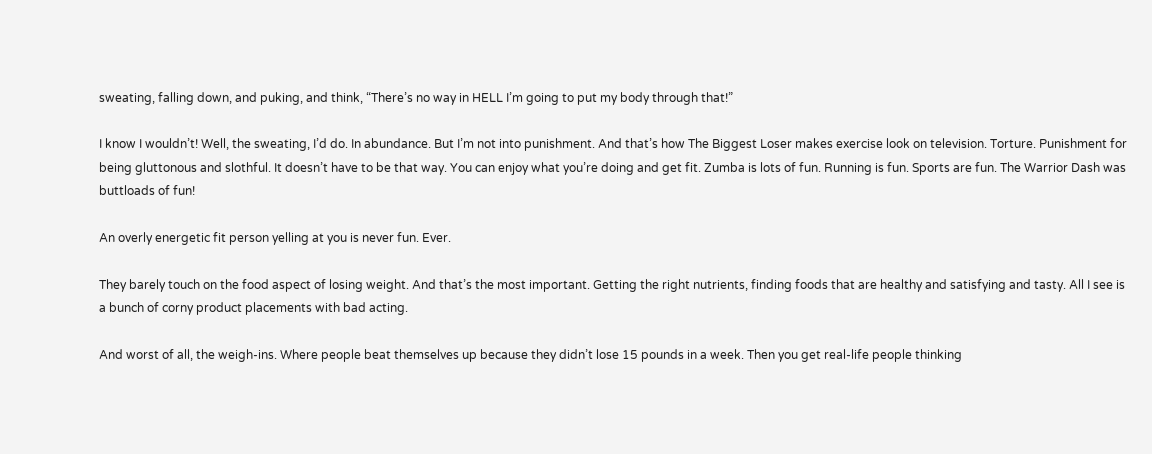sweating, falling down, and puking, and think, “There’s no way in HELL I’m going to put my body through that!”

I know I wouldn’t! Well, the sweating, I’d do. In abundance. But I’m not into punishment. And that’s how The Biggest Loser makes exercise look on television. Torture. Punishment for being gluttonous and slothful. It doesn’t have to be that way. You can enjoy what you’re doing and get fit. Zumba is lots of fun. Running is fun. Sports are fun. The Warrior Dash was buttloads of fun!

An overly energetic fit person yelling at you is never fun. Ever.

They barely touch on the food aspect of losing weight. And that’s the most important. Getting the right nutrients, finding foods that are healthy and satisfying and tasty. All I see is a bunch of corny product placements with bad acting.

And worst of all, the weigh-ins. Where people beat themselves up because they didn’t lose 15 pounds in a week. Then you get real-life people thinking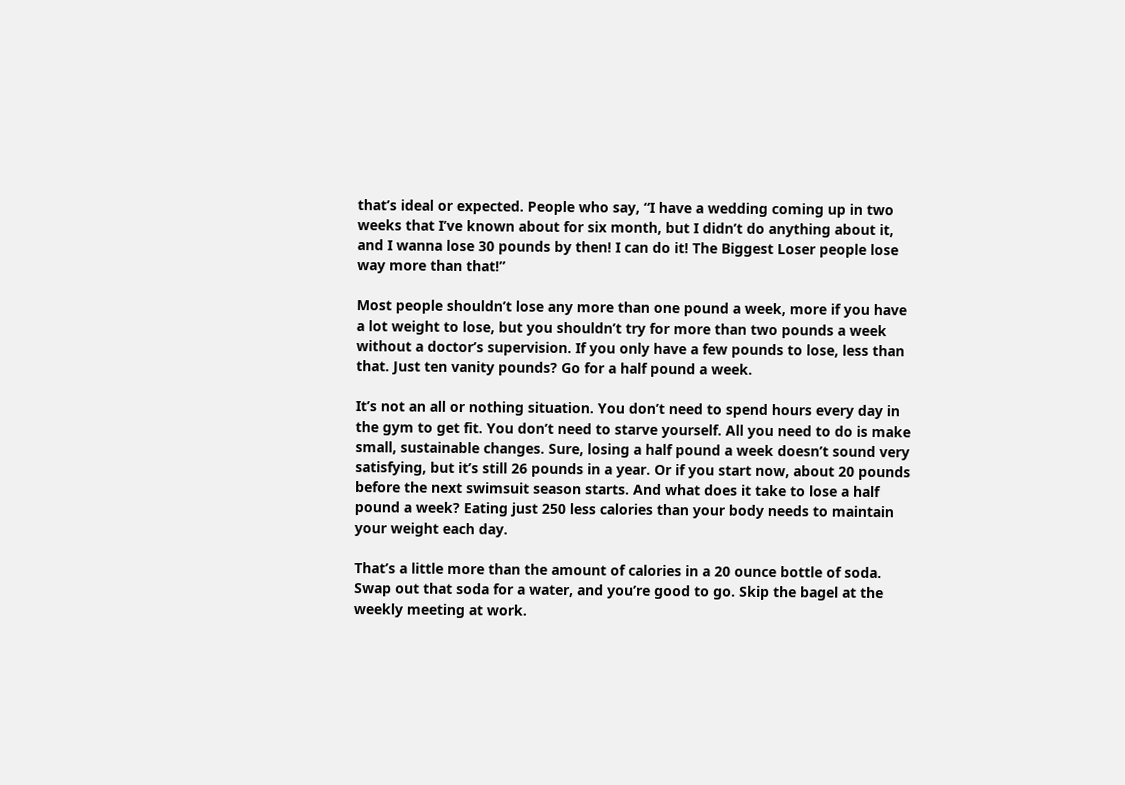that’s ideal or expected. People who say, “I have a wedding coming up in two weeks that I’ve known about for six month, but I didn’t do anything about it, and I wanna lose 30 pounds by then! I can do it! The Biggest Loser people lose way more than that!”

Most people shouldn’t lose any more than one pound a week, more if you have a lot weight to lose, but you shouldn’t try for more than two pounds a week without a doctor’s supervision. If you only have a few pounds to lose, less than that. Just ten vanity pounds? Go for a half pound a week.

It’s not an all or nothing situation. You don’t need to spend hours every day in the gym to get fit. You don’t need to starve yourself. All you need to do is make small, sustainable changes. Sure, losing a half pound a week doesn’t sound very satisfying, but it’s still 26 pounds in a year. Or if you start now, about 20 pounds before the next swimsuit season starts. And what does it take to lose a half pound a week? Eating just 250 less calories than your body needs to maintain your weight each day.

That’s a little more than the amount of calories in a 20 ounce bottle of soda. Swap out that soda for a water, and you’re good to go. Skip the bagel at the weekly meeting at work.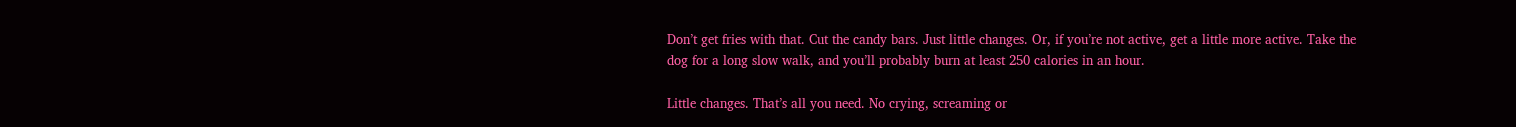Don’t get fries with that. Cut the candy bars. Just little changes. Or, if you’re not active, get a little more active. Take the dog for a long slow walk, and you’ll probably burn at least 250 calories in an hour.

Little changes. That’s all you need. No crying, screaming or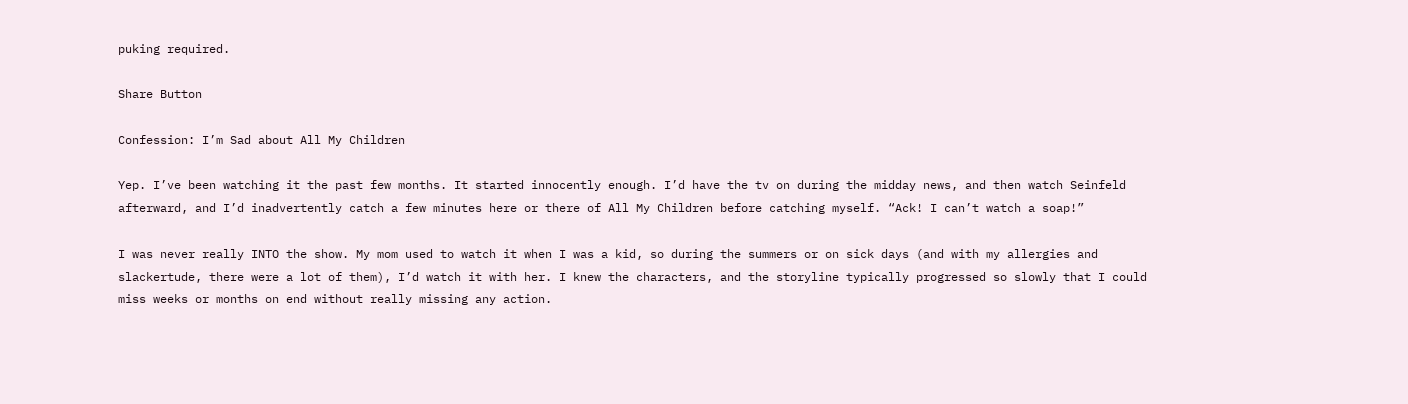puking required.

Share Button

Confession: I’m Sad about All My Children

Yep. I’ve been watching it the past few months. It started innocently enough. I’d have the tv on during the midday news, and then watch Seinfeld afterward, and I’d inadvertently catch a few minutes here or there of All My Children before catching myself. “Ack! I can’t watch a soap!”

I was never really INTO the show. My mom used to watch it when I was a kid, so during the summers or on sick days (and with my allergies and slackertude, there were a lot of them), I’d watch it with her. I knew the characters, and the storyline typically progressed so slowly that I could miss weeks or months on end without really missing any action.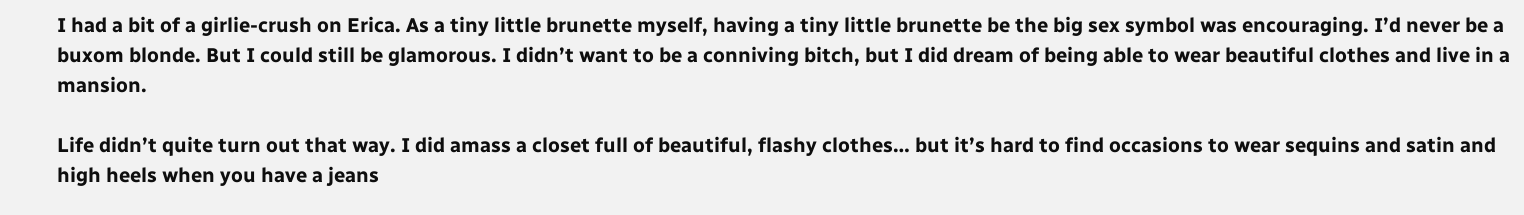I had a bit of a girlie-crush on Erica. As a tiny little brunette myself, having a tiny little brunette be the big sex symbol was encouraging. I’d never be a buxom blonde. But I could still be glamorous. I didn’t want to be a conniving bitch, but I did dream of being able to wear beautiful clothes and live in a mansion.

Life didn’t quite turn out that way. I did amass a closet full of beautiful, flashy clothes… but it’s hard to find occasions to wear sequins and satin and high heels when you have a jeans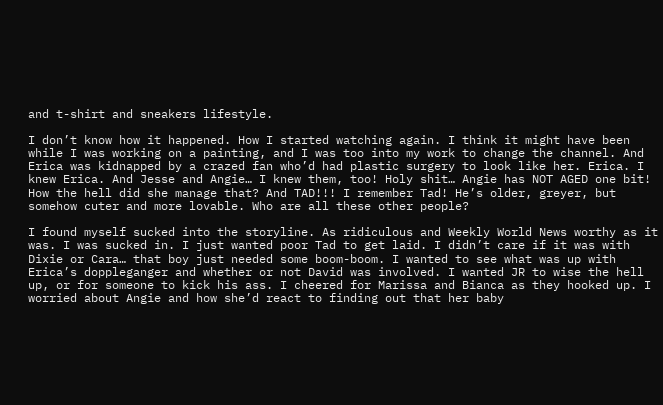and t-shirt and sneakers lifestyle.

I don’t know how it happened. How I started watching again. I think it might have been while I was working on a painting, and I was too into my work to change the channel. And Erica was kidnapped by a crazed fan who’d had plastic surgery to look like her. Erica. I knew Erica. And Jesse and Angie… I knew them, too! Holy shit… Angie has NOT AGED one bit! How the hell did she manage that? And TAD!!! I remember Tad! He’s older, greyer, but somehow cuter and more lovable. Who are all these other people?

I found myself sucked into the storyline. As ridiculous and Weekly World News worthy as it was. I was sucked in. I just wanted poor Tad to get laid. I didn’t care if it was with Dixie or Cara… that boy just needed some boom-boom. I wanted to see what was up with Erica’s doppleganger and whether or not David was involved. I wanted JR to wise the hell up, or for someone to kick his ass. I cheered for Marissa and Bianca as they hooked up. I worried about Angie and how she’d react to finding out that her baby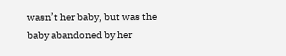wasn’t her baby, but was the baby abandoned by her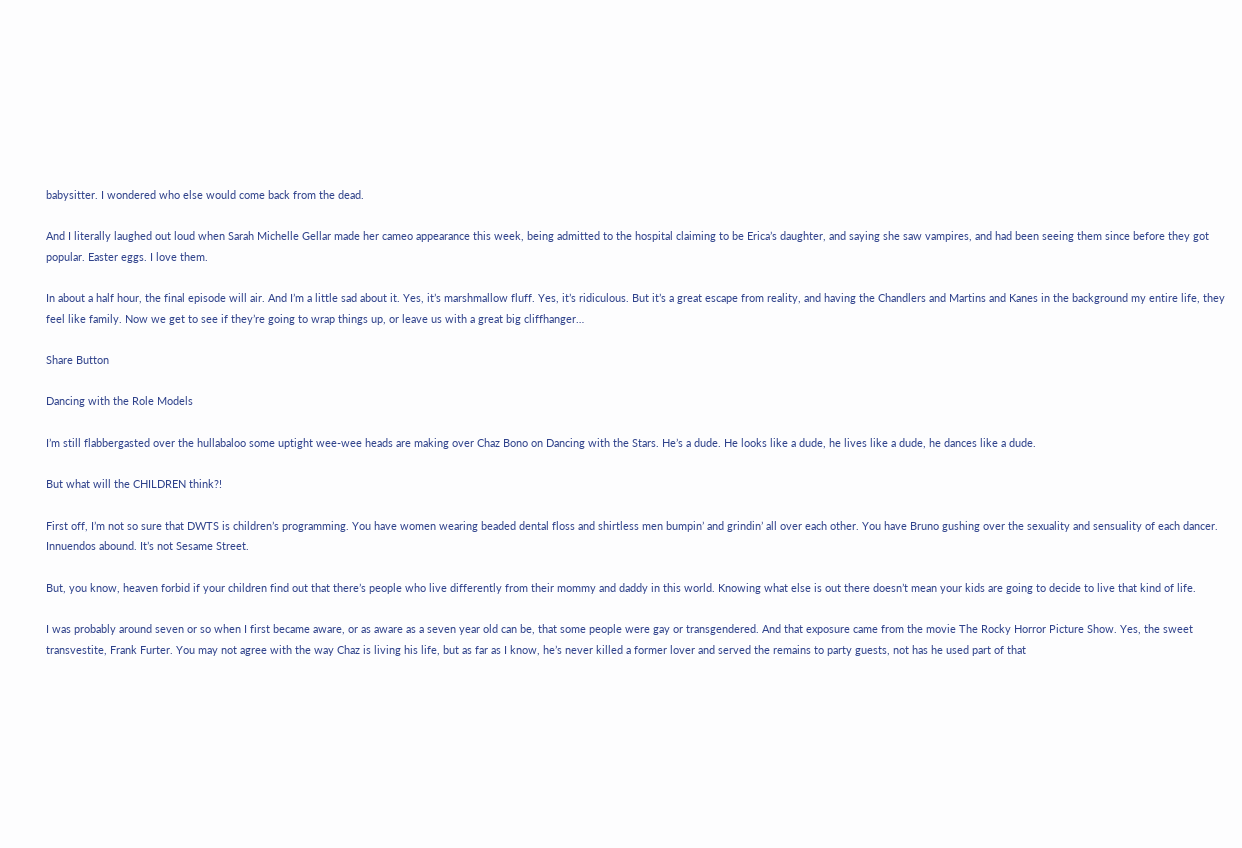babysitter. I wondered who else would come back from the dead.

And I literally laughed out loud when Sarah Michelle Gellar made her cameo appearance this week, being admitted to the hospital claiming to be Erica’s daughter, and saying she saw vampires, and had been seeing them since before they got popular. Easter eggs. I love them.

In about a half hour, the final episode will air. And I’m a little sad about it. Yes, it’s marshmallow fluff. Yes, it’s ridiculous. But it’s a great escape from reality, and having the Chandlers and Martins and Kanes in the background my entire life, they feel like family. Now we get to see if they’re going to wrap things up, or leave us with a great big cliffhanger…

Share Button

Dancing with the Role Models

I’m still flabbergasted over the hullabaloo some uptight wee-wee heads are making over Chaz Bono on Dancing with the Stars. He’s a dude. He looks like a dude, he lives like a dude, he dances like a dude.

But what will the CHILDREN think?!

First off, I’m not so sure that DWTS is children’s programming. You have women wearing beaded dental floss and shirtless men bumpin’ and grindin’ all over each other. You have Bruno gushing over the sexuality and sensuality of each dancer. Innuendos abound. It’s not Sesame Street.

But, you know, heaven forbid if your children find out that there’s people who live differently from their mommy and daddy in this world. Knowing what else is out there doesn’t mean your kids are going to decide to live that kind of life.

I was probably around seven or so when I first became aware, or as aware as a seven year old can be, that some people were gay or transgendered. And that exposure came from the movie The Rocky Horror Picture Show. Yes, the sweet transvestite, Frank Furter. You may not agree with the way Chaz is living his life, but as far as I know, he’s never killed a former lover and served the remains to party guests, not has he used part of that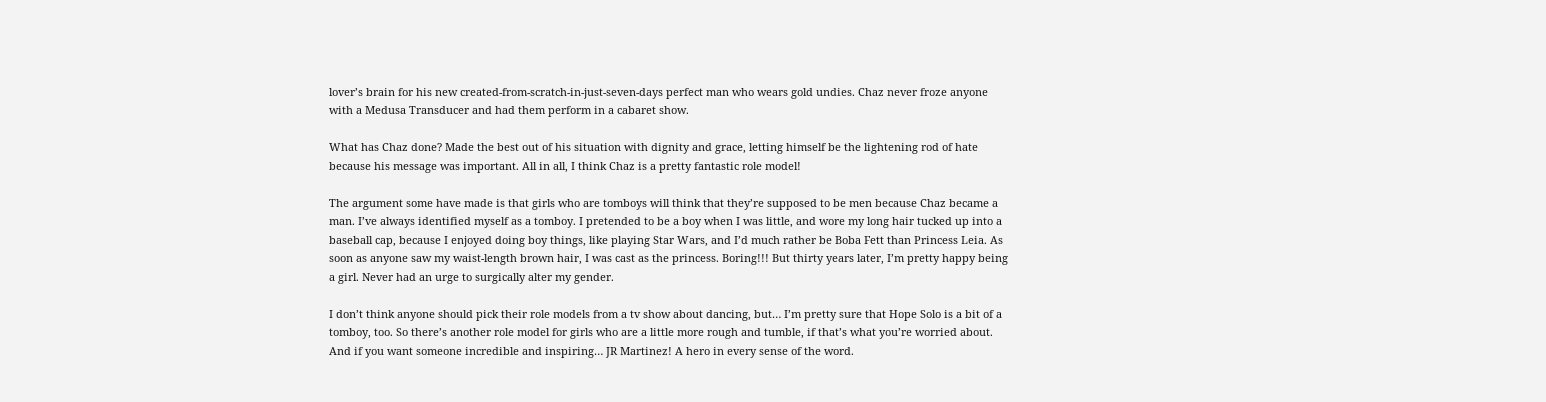lover’s brain for his new created-from-scratch-in-just-seven-days perfect man who wears gold undies. Chaz never froze anyone with a Medusa Transducer and had them perform in a cabaret show.

What has Chaz done? Made the best out of his situation with dignity and grace, letting himself be the lightening rod of hate because his message was important. All in all, I think Chaz is a pretty fantastic role model!

The argument some have made is that girls who are tomboys will think that they’re supposed to be men because Chaz became a man. I’ve always identified myself as a tomboy. I pretended to be a boy when I was little, and wore my long hair tucked up into a baseball cap, because I enjoyed doing boy things, like playing Star Wars, and I’d much rather be Boba Fett than Princess Leia. As soon as anyone saw my waist-length brown hair, I was cast as the princess. Boring!!! But thirty years later, I’m pretty happy being a girl. Never had an urge to surgically alter my gender.

I don’t think anyone should pick their role models from a tv show about dancing, but… I’m pretty sure that Hope Solo is a bit of a tomboy, too. So there’s another role model for girls who are a little more rough and tumble, if that’s what you’re worried about. And if you want someone incredible and inspiring… JR Martinez! A hero in every sense of the word.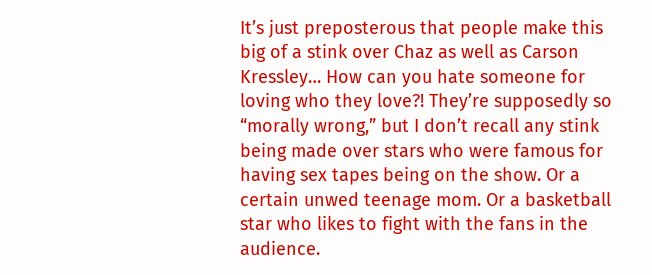It’s just preposterous that people make this big of a stink over Chaz as well as Carson Kressley… How can you hate someone for loving who they love?! They’re supposedly so “morally wrong,” but I don’t recall any stink being made over stars who were famous for having sex tapes being on the show. Or a certain unwed teenage mom. Or a basketball star who likes to fight with the fans in the audience.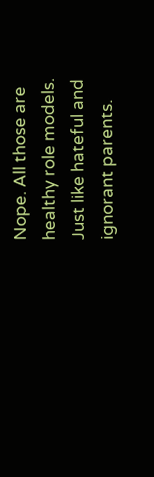Nope. All those are healthy role models. Just like hateful and ignorant parents.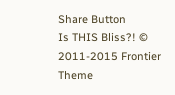Share Button
Is THIS Bliss?! © 2011-2015 Frontier Theme